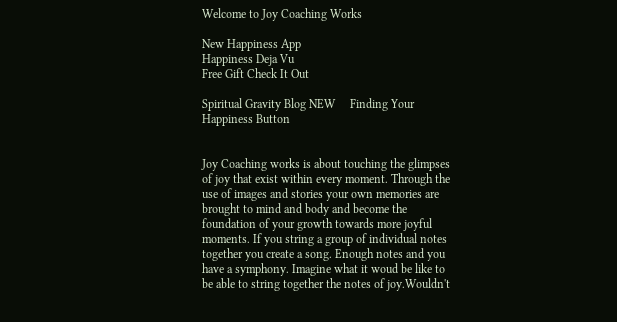Welcome to Joy Coaching Works

New Happiness App
Happiness Deja Vu
Free Gift Check It Out

Spiritual Gravity Blog NEW     Finding Your Happiness Button


Joy Coaching works is about touching the glimpses of joy that exist within every moment. Through the use of images and stories your own memories are brought to mind and body and become the foundation of your growth towards more joyful moments. If you string a group of individual notes together you create a song. Enough notes and you have a symphony. Imagine what it woud be like to be able to string together the notes of joy.Wouldn't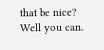that be nice?  Well you can.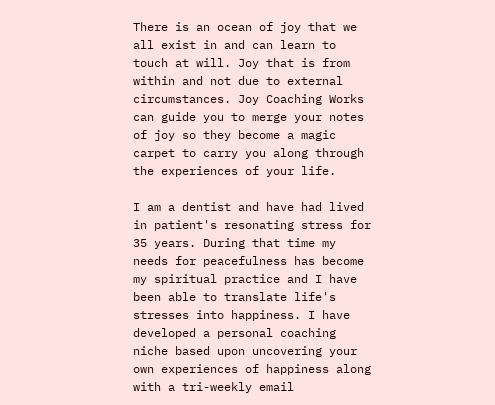There is an ocean of joy that we all exist in and can learn to touch at will. Joy that is from within and not due to external circumstances. Joy Coaching Works can guide you to merge your notes of joy so they become a magic carpet to carry you along through the experiences of your life.

I am a dentist and have had lived in patient's resonating stress for 35 years. During that time my needs for peacefulness has become my spiritual practice and I have been able to translate life's stresses into happiness. I have developed a personal coaching niche based upon uncovering your own experiences of happiness along with a tri-weekly email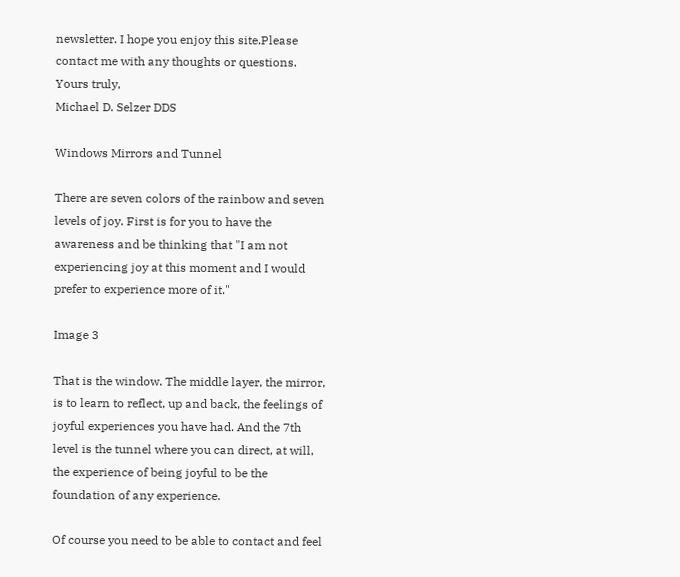newsletter. I hope you enjoy this site.Please contact me with any thoughts or questions.
Yours truly,
Michael D. Selzer DDS

Windows Mirrors and Tunnel

There are seven colors of the rainbow and seven levels of joy. First is for you to have the awareness and be thinking that "I am not experiencing joy at this moment and I would prefer to experience more of it."

Image 3

That is the window. The middle layer, the mirror, is to learn to reflect, up and back, the feelings of joyful experiences you have had. And the 7th level is the tunnel where you can direct, at will, the experience of being joyful to be the foundation of any experience.

Of course you need to be able to contact and feel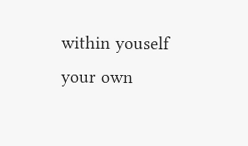within youself your own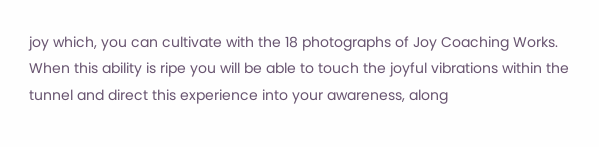joy which, you can cultivate with the 18 photographs of Joy Coaching Works. When this ability is ripe you will be able to touch the joyful vibrations within the tunnel and direct this experience into your awareness, along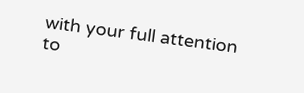with your full attention to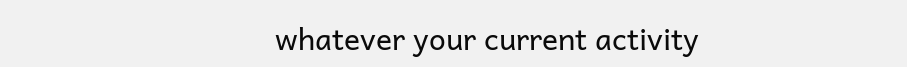whatever your current activity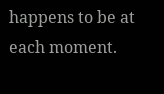happens to be at each moment.